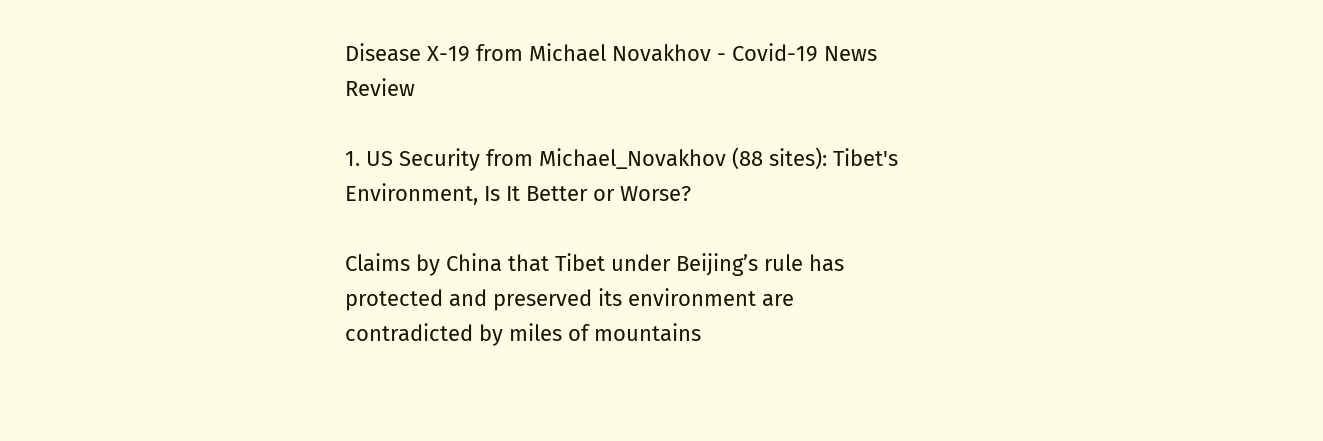Disease X-19 from Michael Novakhov - Covid-19 News Review

1. US Security from Michael_Novakhov (88 sites): Tibet's Environment, Is It Better or Worse?

Claims by China that Tibet under Beijing’s rule has protected and preserved its environment are contradicted by miles of mountains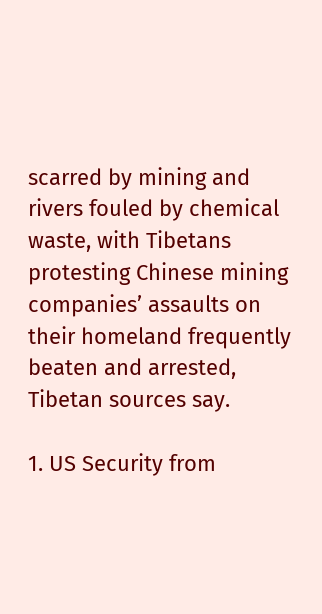scarred by mining and rivers fouled by chemical waste, with Tibetans protesting Chinese mining companies’ assaults on their homeland frequently beaten and arrested, Tibetan sources say.

1. US Security from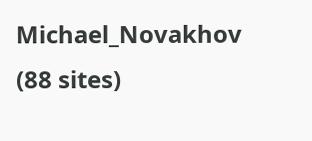Michael_Novakhov (88 sites)